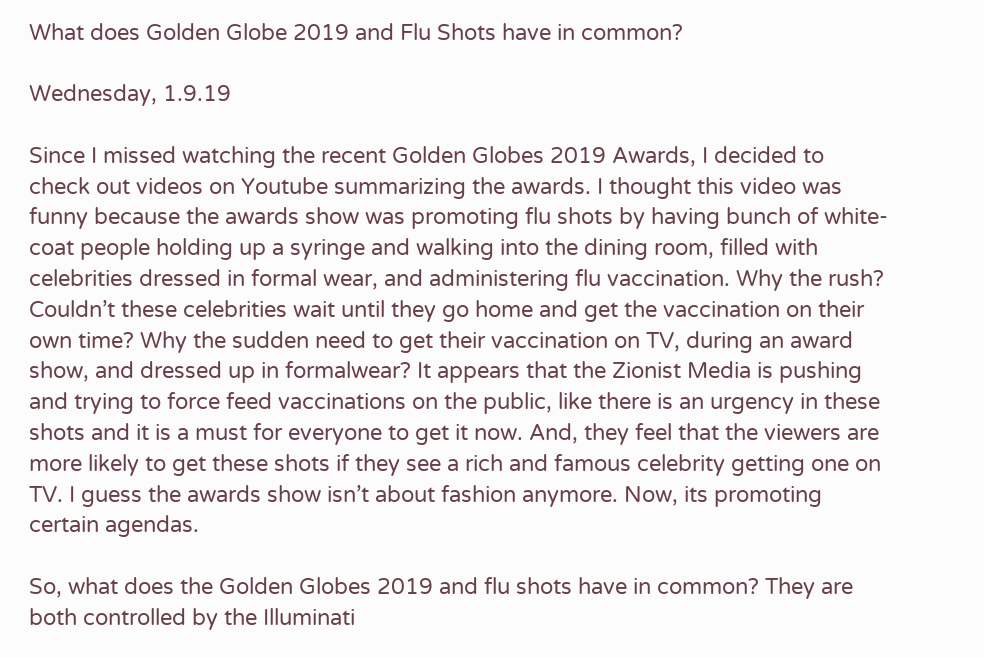What does Golden Globe 2019 and Flu Shots have in common?

Wednesday, 1.9.19

Since I missed watching the recent Golden Globes 2019 Awards, I decided to check out videos on Youtube summarizing the awards. I thought this video was funny because the awards show was promoting flu shots by having bunch of white-coat people holding up a syringe and walking into the dining room, filled with celebrities dressed in formal wear, and administering flu vaccination. Why the rush? Couldn’t these celebrities wait until they go home and get the vaccination on their own time? Why the sudden need to get their vaccination on TV, during an award show, and dressed up in formalwear? It appears that the Zionist Media is pushing and trying to force feed vaccinations on the public, like there is an urgency in these shots and it is a must for everyone to get it now. And, they feel that the viewers are more likely to get these shots if they see a rich and famous celebrity getting one on TV. I guess the awards show isn’t about fashion anymore. Now, its promoting certain agendas.

So, what does the Golden Globes 2019 and flu shots have in common? They are both controlled by the Illuminati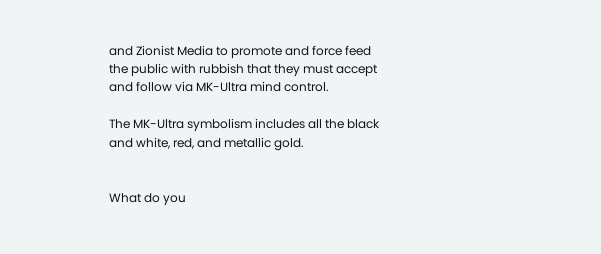and Zionist Media to promote and force feed the public with rubbish that they must accept and follow via MK-Ultra mind control.

The MK-Ultra symbolism includes all the black and white, red, and metallic gold.


What do you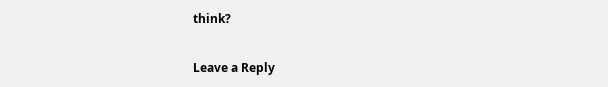think?

Leave a Reply